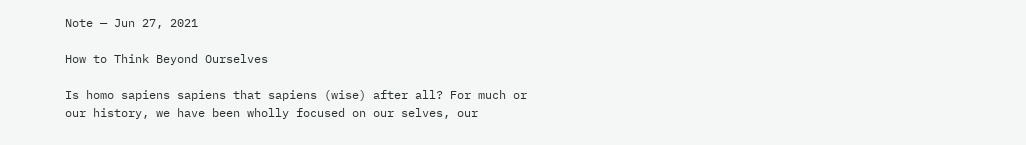Note — Jun 27, 2021

How to Think Beyond Ourselves

Is homo sapiens sapiens that sapiens (wise) after all? For much or our history, we have been wholly focused on our selves, our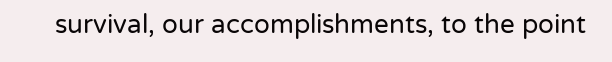survival, our accomplishments, to the point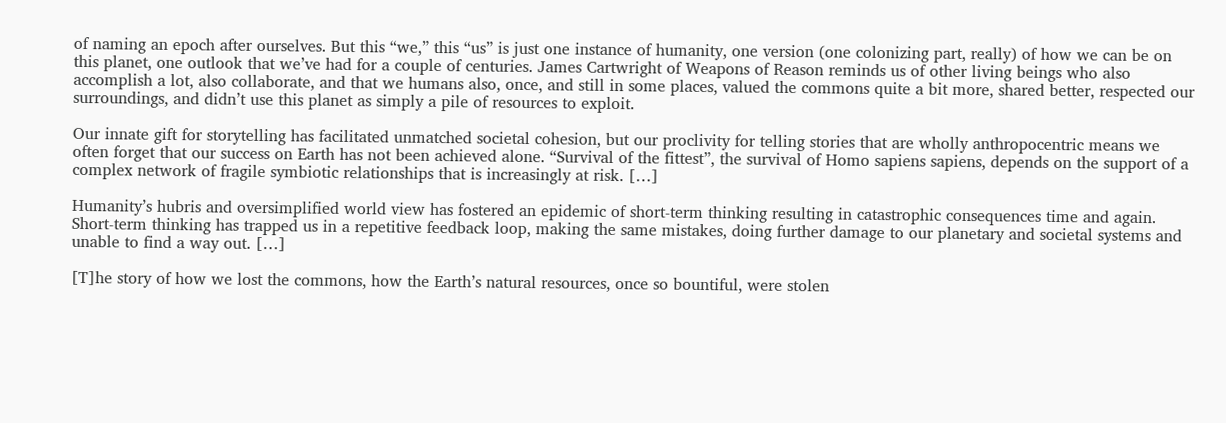of naming an epoch after ourselves. But this “we,” this “us” is just one instance of humanity, one version (one colonizing part, really) of how we can be on this planet, one outlook that we’ve had for a couple of centuries. James Cartwright of Weapons of Reason reminds us of other living beings who also accomplish a lot, also collaborate, and that we humans also, once, and still in some places, valued the commons quite a bit more, shared better, respected our surroundings, and didn’t use this planet as simply a pile of resources to exploit.

Our innate gift for storytelling has facilitated unmatched societal cohesion, but our proclivity for telling stories that are wholly anthropocentric means we often forget that our success on Earth has not been achieved alone. “Survival of the fittest”, the survival of Homo sapiens sapiens, depends on the support of a complex network of fragile symbiotic relationships that is increasingly at risk. […]

Humanity’s hubris and oversimplified world view has fostered an epidemic of short-term thinking resulting in catastrophic consequences time and again. Short-term thinking has trapped us in a repetitive feedback loop, making the same mistakes, doing further damage to our planetary and societal systems and unable to find a way out. […]

[T]he story of how we lost the commons, how the Earth’s natural resources, once so bountiful, were stolen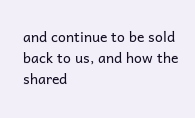and continue to be sold back to us, and how the shared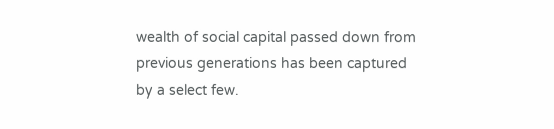wealth of social capital passed down from previous generations has been captured by a select few.